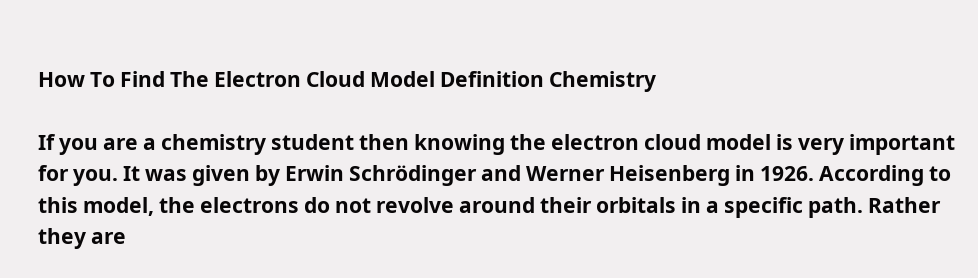How To Find The Electron Cloud Model Definition Chemistry

If you are a chemistry student then knowing the electron cloud model is very important for you. It was given by Erwin Schrödinger and Werner Heisenberg in 1926. According to this model, the electrons do not revolve around their orbitals in a specific path. Rather they are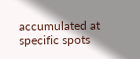accumulated at specific spots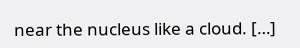near the nucleus like a cloud. […]